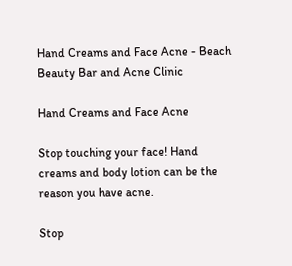Hand Creams and Face Acne - Beach Beauty Bar and Acne Clinic

Hand Creams and Face Acne

Stop touching your face! Hand creams and body lotion can be the reason you have acne.

Stop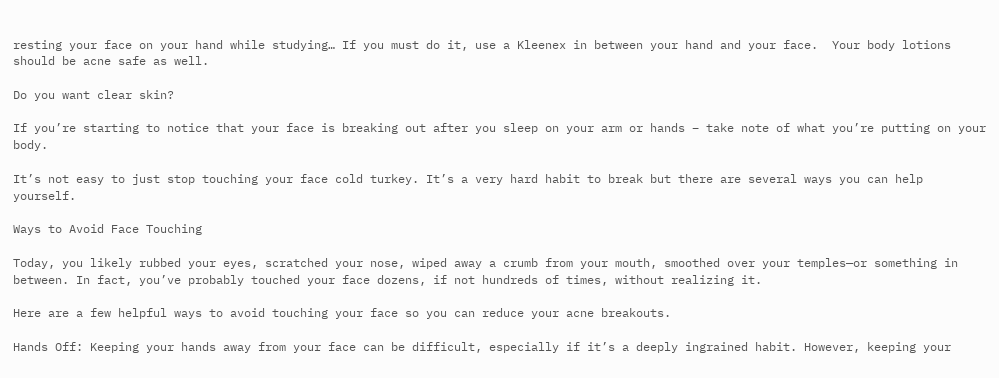resting your face on your hand while studying… If you must do it, use a Kleenex in between your hand and your face.  Your body lotions should be acne safe as well.

Do you want clear skin?

If you’re starting to notice that your face is breaking out after you sleep on your arm or hands – take note of what you’re putting on your body.

It’s not easy to just stop touching your face cold turkey. It’s a very hard habit to break but there are several ways you can help yourself.

Ways to Avoid Face Touching

Today, you likely rubbed your eyes, scratched your nose, wiped away a crumb from your mouth, smoothed over your temples—or something in between. In fact, you’ve probably touched your face dozens, if not hundreds of times, without realizing it.

Here are a few helpful ways to avoid touching your face so you can reduce your acne breakouts.

Hands Off: Keeping your hands away from your face can be difficult, especially if it’s a deeply ingrained habit. However, keeping your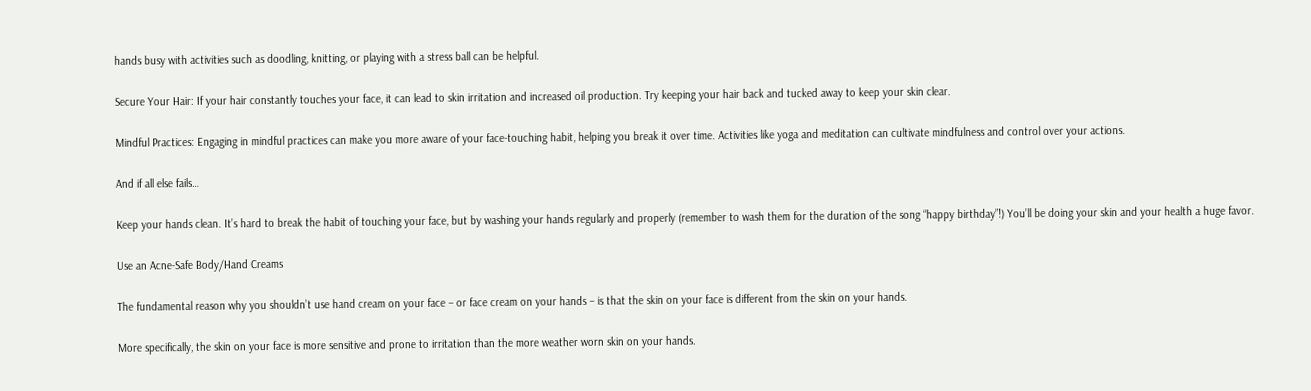hands busy with activities such as doodling, knitting, or playing with a stress ball can be helpful.

Secure Your Hair: If your hair constantly touches your face, it can lead to skin irritation and increased oil production. Try keeping your hair back and tucked away to keep your skin clear.

Mindful Practices: Engaging in mindful practices can make you more aware of your face-touching habit, helping you break it over time. Activities like yoga and meditation can cultivate mindfulness and control over your actions.

And if all else fails…

Keep your hands clean. It’s hard to break the habit of touching your face, but by washing your hands regularly and properly (remember to wash them for the duration of the song “happy birthday”!) You’ll be doing your skin and your health a huge favor.

Use an Acne-Safe Body/Hand Creams

The fundamental reason why you shouldn’t use hand cream on your face – or face cream on your hands – is that the skin on your face is different from the skin on your hands.

More specifically, the skin on your face is more sensitive and prone to irritation than the more weather worn skin on your hands.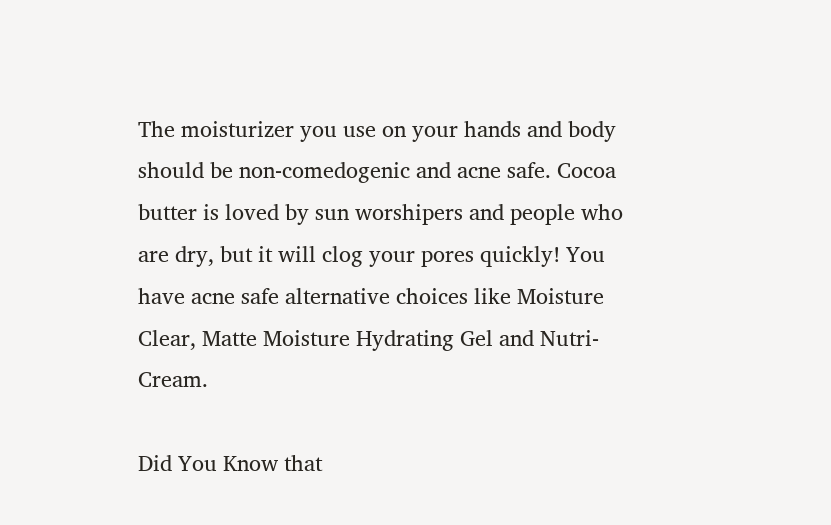The moisturizer you use on your hands and body should be non-comedogenic and acne safe. Cocoa butter is loved by sun worshipers and people who are dry, but it will clog your pores quickly! You have acne safe alternative choices like Moisture Clear, Matte Moisture Hydrating Gel and Nutri-Cream.

Did You Know that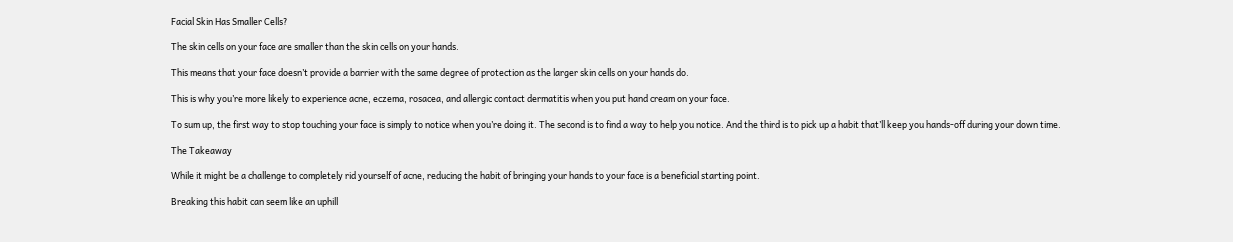Facial Skin Has Smaller Cells?

The skin cells on your face are smaller than the skin cells on your hands.

This means that your face doesn’t provide a barrier with the same degree of protection as the larger skin cells on your hands do.

This is why you’re more likely to experience acne, eczema, rosacea, and allergic contact dermatitis when you put hand cream on your face.

To sum up, the first way to stop touching your face is simply to notice when you’re doing it. The second is to find a way to help you notice. And the third is to pick up a habit that’ll keep you hands-off during your down time.

The Takeaway

While it might be a challenge to completely rid yourself of acne, reducing the habit of bringing your hands to your face is a beneficial starting point.

Breaking this habit can seem like an uphill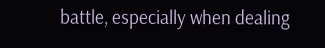battle, especially when dealing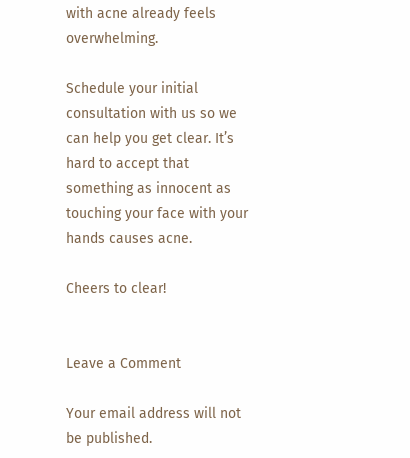with acne already feels overwhelming.

Schedule your initial consultation with us so we can help you get clear. It’s hard to accept that something as innocent as touching your face with your hands causes acne.

Cheers to clear!


Leave a Comment

Your email address will not be published.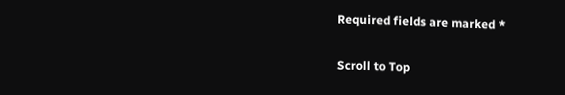Required fields are marked *

Scroll to Top